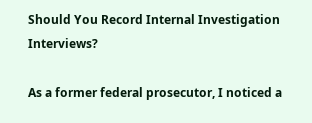Should You Record Internal Investigation Interviews?

As a former federal prosecutor, I noticed a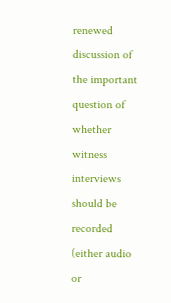renewed discussion of the important question of whether witness interviews should be recorded (either audio or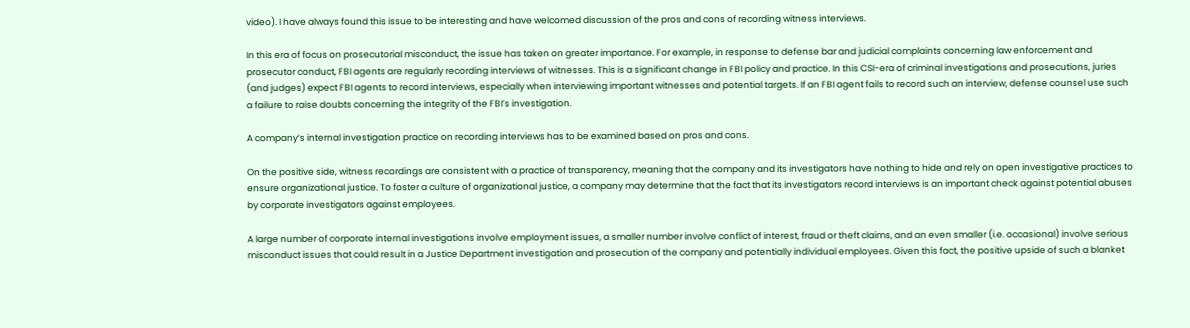video). I have always found this issue to be interesting and have welcomed discussion of the pros and cons of recording witness interviews.

In this era of focus on prosecutorial misconduct, the issue has taken on greater importance. For example, in response to defense bar and judicial complaints concerning law enforcement and prosecutor conduct, FBI agents are regularly recording interviews of witnesses. This is a significant change in FBI policy and practice. In this CSI-era of criminal investigations and prosecutions, juries (and judges) expect FBI agents to record interviews, especially when interviewing important witnesses and potential targets. If an FBI agent fails to record such an interview, defense counsel use such a failure to raise doubts concerning the integrity of the FBI’s investigation.

A company’s internal investigation practice on recording interviews has to be examined based on pros and cons.

On the positive side, witness recordings are consistent with a practice of transparency, meaning that the company and its investigators have nothing to hide and rely on open investigative practices to ensure organizational justice. To foster a culture of organizational justice, a company may determine that the fact that its investigators record interviews is an important check against potential abuses by corporate investigators against employees.

A large number of corporate internal investigations involve employment issues, a smaller number involve conflict of interest, fraud or theft claims, and an even smaller (i.e. occasional) involve serious misconduct issues that could result in a Justice Department investigation and prosecution of the company and potentially individual employees. Given this fact, the positive upside of such a blanket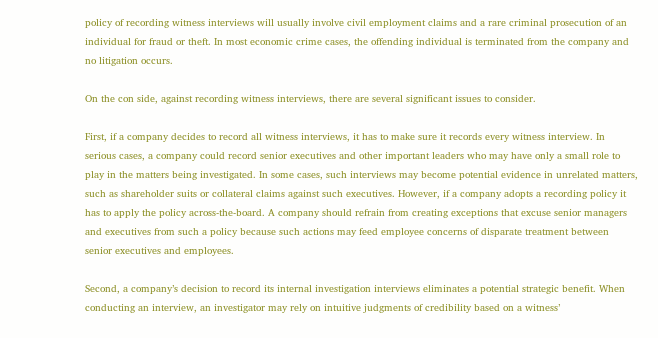policy of recording witness interviews will usually involve civil employment claims and a rare criminal prosecution of an individual for fraud or theft. In most economic crime cases, the offending individual is terminated from the company and no litigation occurs.

On the con side, against recording witness interviews, there are several significant issues to consider.

First, if a company decides to record all witness interviews, it has to make sure it records every witness interview. In serious cases, a company could record senior executives and other important leaders who may have only a small role to play in the matters being investigated. In some cases, such interviews may become potential evidence in unrelated matters, such as shareholder suits or collateral claims against such executives. However, if a company adopts a recording policy it has to apply the policy across-the-board. A company should refrain from creating exceptions that excuse senior managers and executives from such a policy because such actions may feed employee concerns of disparate treatment between senior executives and employees.

Second, a company’s decision to record its internal investigation interviews eliminates a potential strategic benefit. When conducting an interview, an investigator may rely on intuitive judgments of credibility based on a witness’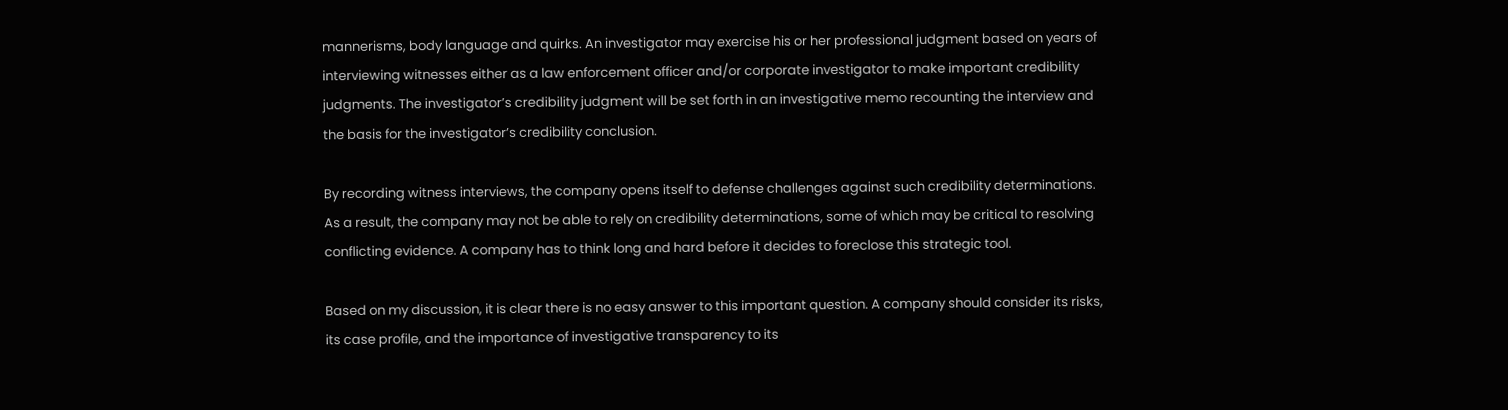mannerisms, body language and quirks. An investigator may exercise his or her professional judgment based on years of interviewing witnesses either as a law enforcement officer and/or corporate investigator to make important credibility judgments. The investigator’s credibility judgment will be set forth in an investigative memo recounting the interview and the basis for the investigator’s credibility conclusion.

By recording witness interviews, the company opens itself to defense challenges against such credibility determinations. As a result, the company may not be able to rely on credibility determinations, some of which may be critical to resolving conflicting evidence. A company has to think long and hard before it decides to foreclose this strategic tool.

Based on my discussion, it is clear there is no easy answer to this important question. A company should consider its risks, its case profile, and the importance of investigative transparency to its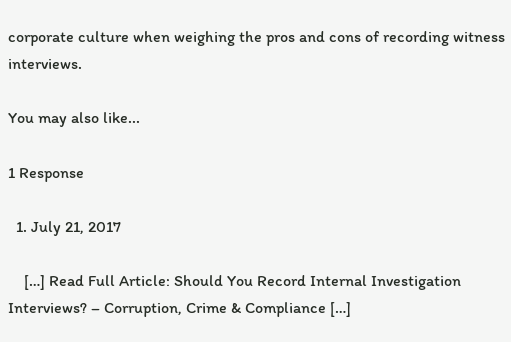corporate culture when weighing the pros and cons of recording witness interviews.

You may also like...

1 Response

  1. July 21, 2017

    […] Read Full Article: Should You Record Internal Investigation Interviews? – Corruption, Crime & Compliance […]